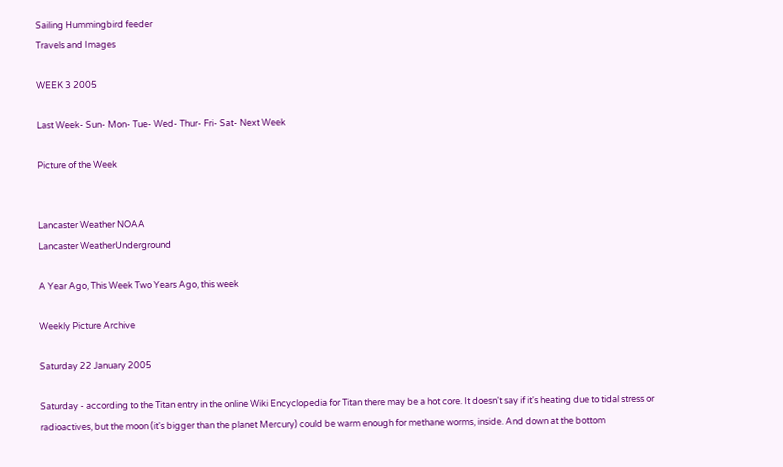Sailing Hummingbird feeder
Travels and Images

WEEK 3 2005

Last Week- Sun- Mon- Tue- Wed- Thur- Fri- Sat- Next Week

Picture of the Week


Lancaster Weather NOAA
Lancaster WeatherUnderground

A Year Ago, This Week Two Years Ago, this week

Weekly Picture Archive

Saturday 22 January 2005

Saturday - according to the Titan entry in the online Wiki Encyclopedia for Titan there may be a hot core. It doesn't say if it's heating due to tidal stress or radioactives, but the moon (it's bigger than the planet Mercury) could be warm enough for methane worms, inside. And down at the bottom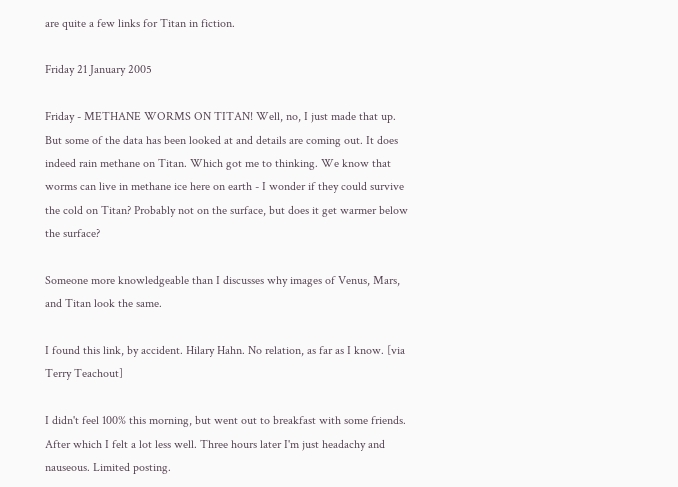are quite a few links for Titan in fiction.

Friday 21 January 2005

Friday - METHANE WORMS ON TITAN! Well, no, I just made that up. But some of the data has been looked at and details are coming out. It does indeed rain methane on Titan. Which got me to thinking. We know that worms can live in methane ice here on earth - I wonder if they could survive the cold on Titan? Probably not on the surface, but does it get warmer below the surface?

Someone more knowledgeable than I discusses why images of Venus, Mars, and Titan look the same.

I found this link, by accident. Hilary Hahn. No relation, as far as I know. [via Terry Teachout]

I didn't feel 100% this morning, but went out to breakfast with some friends. After which I felt a lot less well. Three hours later I'm just headachy and nauseous. Limited posting.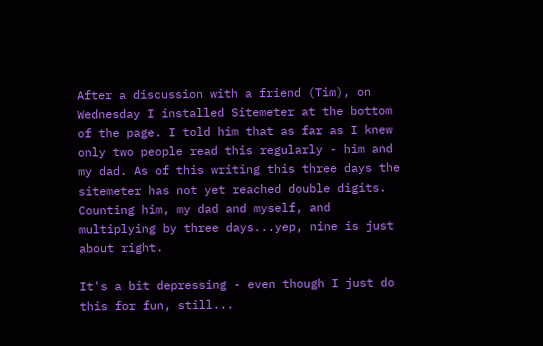After a discussion with a friend (Tim), on Wednesday I installed Sitemeter at the bottom of the page. I told him that as far as I knew only two people read this regularly - him and my dad. As of this writing this three days the sitemeter has not yet reached double digits. Counting him, my dad and myself, and multiplying by three days...yep, nine is just about right.

It's a bit depressing - even though I just do this for fun, still...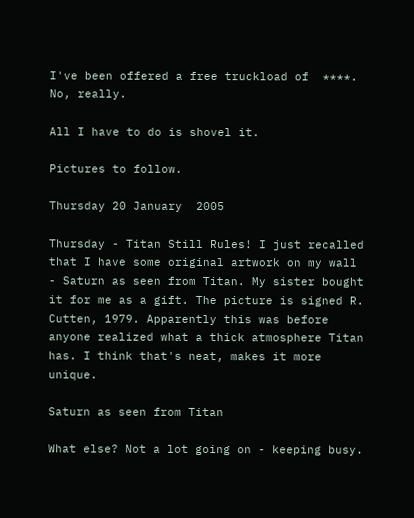I've been offered a free truckload of  ****.  No, really.

All I have to do is shovel it.

Pictures to follow.

Thursday 20 January  2005

Thursday - Titan Still Rules! I just recalled that I have some original artwork on my wall - Saturn as seen from Titan. My sister bought it for me as a gift. The picture is signed R. Cutten, 1979. Apparently this was before anyone realized what a thick atmosphere Titan has. I think that's neat, makes it more unique.

Saturn as seen from Titan

What else? Not a lot going on - keeping busy.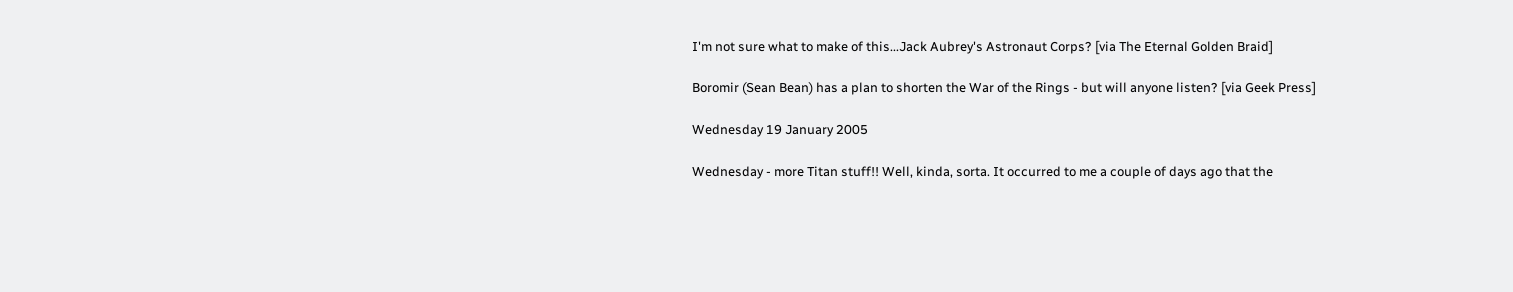I'm not sure what to make of this...Jack Aubrey's Astronaut Corps? [via The Eternal Golden Braid]

Boromir (Sean Bean) has a plan to shorten the War of the Rings - but will anyone listen? [via Geek Press]

Wednesday 19 January 2005

Wednesday - more Titan stuff!! Well, kinda, sorta. It occurred to me a couple of days ago that the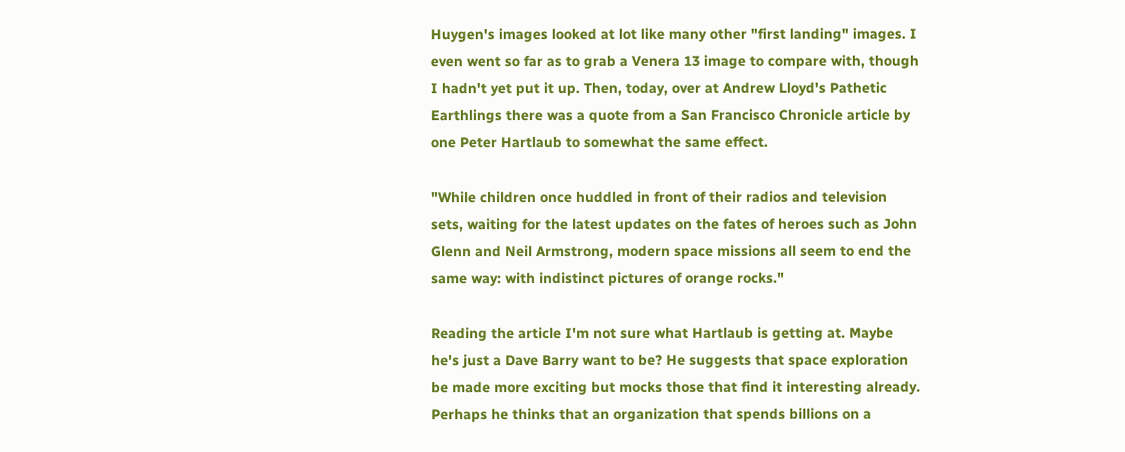Huygen's images looked at lot like many other "first landing" images. I even went so far as to grab a Venera 13 image to compare with, though I hadn't yet put it up. Then, today, over at Andrew Lloyd's Pathetic Earthlings there was a quote from a San Francisco Chronicle article by one Peter Hartlaub to somewhat the same effect.

"While children once huddled in front of their radios and television sets, waiting for the latest updates on the fates of heroes such as John Glenn and Neil Armstrong, modern space missions all seem to end the same way: with indistinct pictures of orange rocks."

Reading the article I'm not sure what Hartlaub is getting at. Maybe he's just a Dave Barry want to be? He suggests that space exploration be made more exciting but mocks those that find it interesting already. Perhaps he thinks that an organization that spends billions on a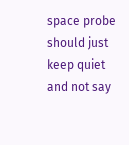space probe should just keep quiet and not say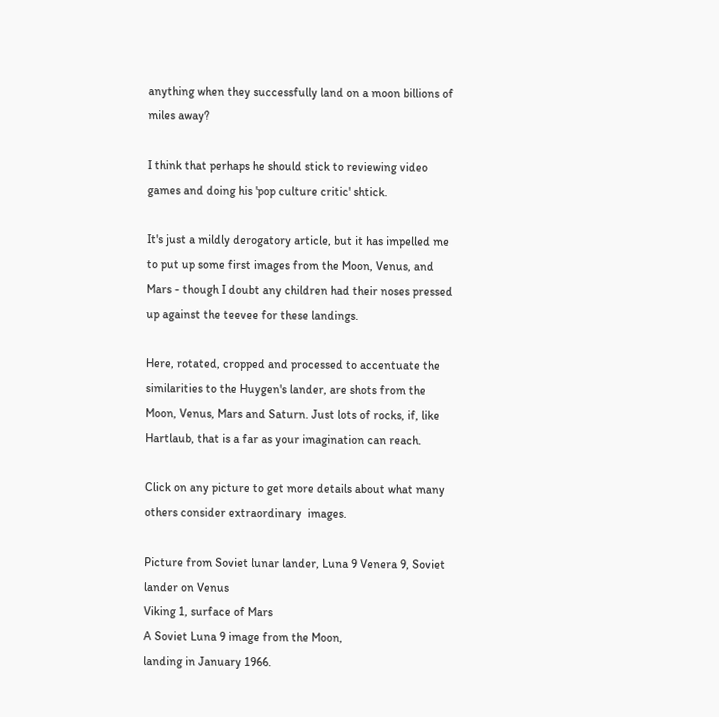anything when they successfully land on a moon billions of miles away?

I think that perhaps he should stick to reviewing video games and doing his 'pop culture critic' shtick.

It's just a mildly derogatory article, but it has impelled me to put up some first images from the Moon, Venus, and Mars - though I doubt any children had their noses pressed up against the teevee for these landings.

Here, rotated, cropped and processed to accentuate the similarities to the Huygen's lander, are shots from the Moon, Venus, Mars and Saturn. Just lots of rocks, if, like Hartlaub, that is a far as your imagination can reach.

Click on any picture to get more details about what many others consider extraordinary  images.

Picture from Soviet lunar lander, Luna 9 Venera 9, Soviet lander on Venus
Viking 1, surface of Mars
A Soviet Luna 9 image from the Moon,
landing in January 1966.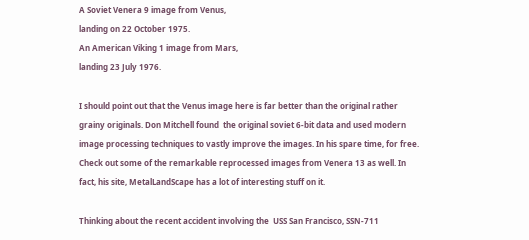A Soviet Venera 9 image from Venus,
landing on 22 October 1975.
An American Viking 1 image from Mars,
landing 23 July 1976.

I should point out that the Venus image here is far better than the original rather grainy originals. Don Mitchell found  the original soviet 6-bit data and used modern image processing techniques to vastly improve the images. In his spare time, for free. Check out some of the remarkable reprocessed images from Venera 13 as well. In fact, his site, MetalLandScape has a lot of interesting stuff on it.

Thinking about the recent accident involving the  USS San Francisco, SSN-711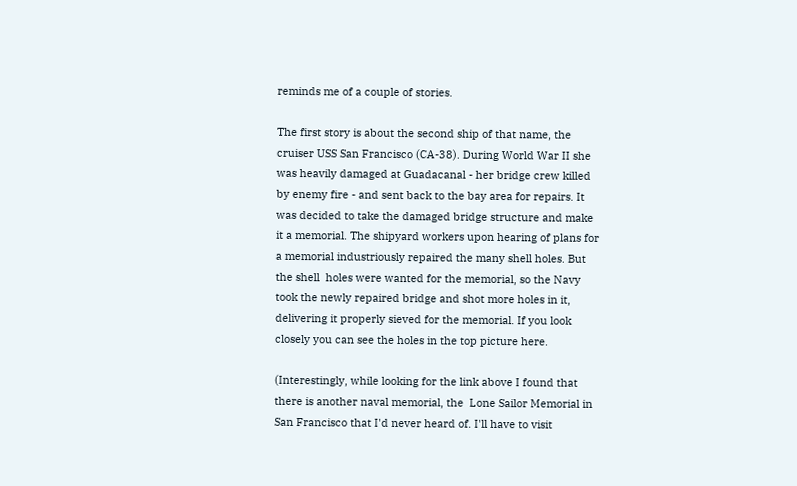reminds me of a couple of stories.

The first story is about the second ship of that name, the cruiser USS San Francisco (CA-38). During World War II she was heavily damaged at Guadacanal - her bridge crew killed by enemy fire - and sent back to the bay area for repairs. It was decided to take the damaged bridge structure and make it a memorial. The shipyard workers upon hearing of plans for a memorial industriously repaired the many shell holes. But the shell  holes were wanted for the memorial, so the Navy took the newly repaired bridge and shot more holes in it, delivering it properly sieved for the memorial. If you look closely you can see the holes in the top picture here.

(Interestingly, while looking for the link above I found that there is another naval memorial, the  Lone Sailor Memorial in San Francisco that I'd never heard of. I'll have to visit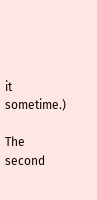it sometime.)

The second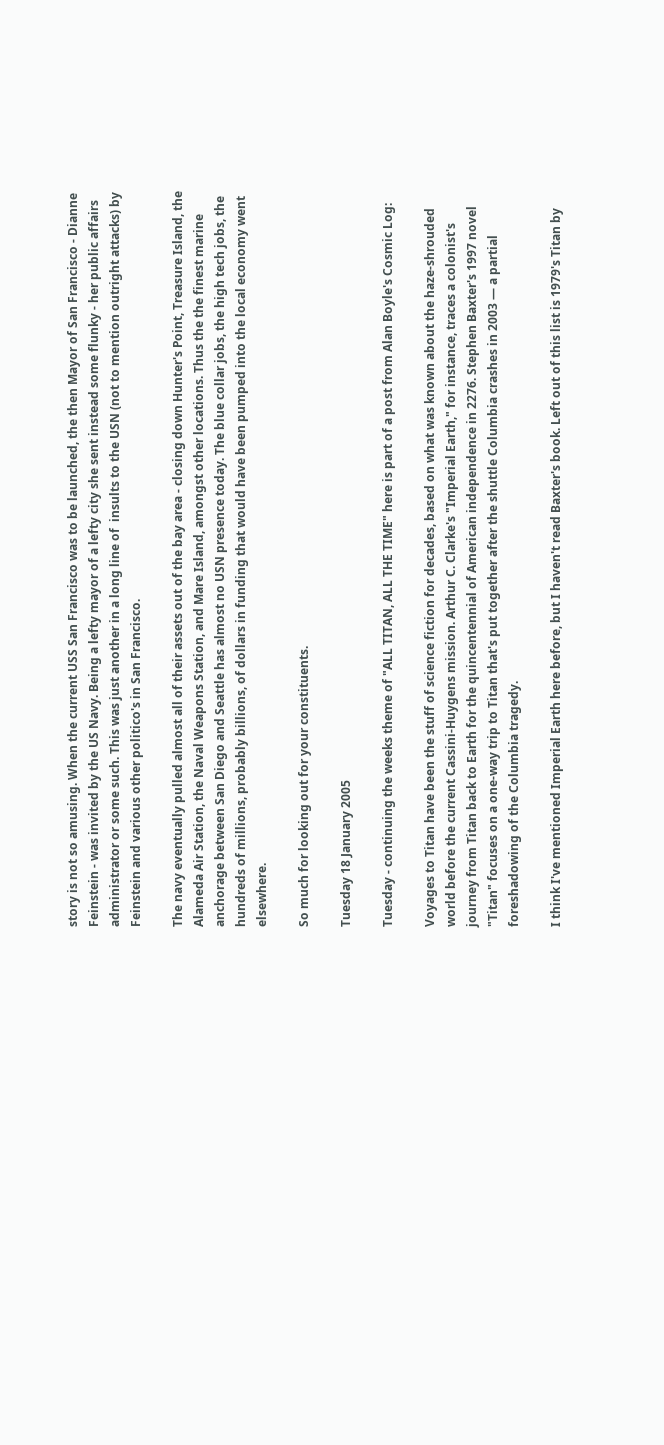story is not so amusing. When the current USS San Francisco was to be launched, the then Mayor of San Francisco - Dianne Feinstein - was invited by the US Navy. Being a lefty mayor of a lefty city she sent instead some flunky - her public affairs administrator or some such. This was just another in a long line of  insults to the USN (not to mention outright attacks) by Feinstein and various other politico's in San Francisco.

The navy eventually pulled almost all of their assets out of the bay area - closing down Hunter's Point, Treasure Island, the Alameda Air Station, the Naval Weapons Station, and Mare Island, amongst other locations. Thus the the finest marine anchorage between San Diego and Seattle has almost no USN presence today. The blue collar jobs, the high tech jobs, the hundreds of millions, probably billions, of dollars in funding that would have been pumped into the local economy went elsewhere.

So much for looking out for your constituents.

Tuesday 18 January 2005

Tuesday - continuing the weeks theme of "ALL TITAN, ALL THE TIME" here is part of a post from Alan Boyle's Cosmic Log:

Voyages to Titan have been the stuff of science fiction for decades, based on what was known about the haze-shrouded world before the current Cassini-Huygens mission. Arthur C. Clarke's "Imperial Earth," for instance, traces a colonist's journey from Titan back to Earth for the quincentennial of American independence in 2276. Stephen Baxter's 1997 novel "Titan" focuses on a one-way trip to Titan that's put together after the shuttle Columbia crashes in 2003 — a partial foreshadowing of the Columbia tragedy.

I think I've mentioned Imperial Earth here before, but I haven't read Baxter's book. Left out of this list is 1979's Titan by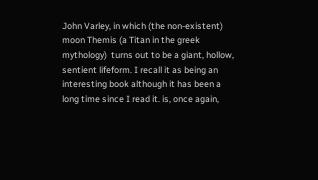John Varley, in which (the non-existent) moon Themis (a Titan in the greek mythology)  turns out to be a giant, hollow, sentient lifeform. I recall it as being an interesting book although it has been a long time since I read it. is, once again,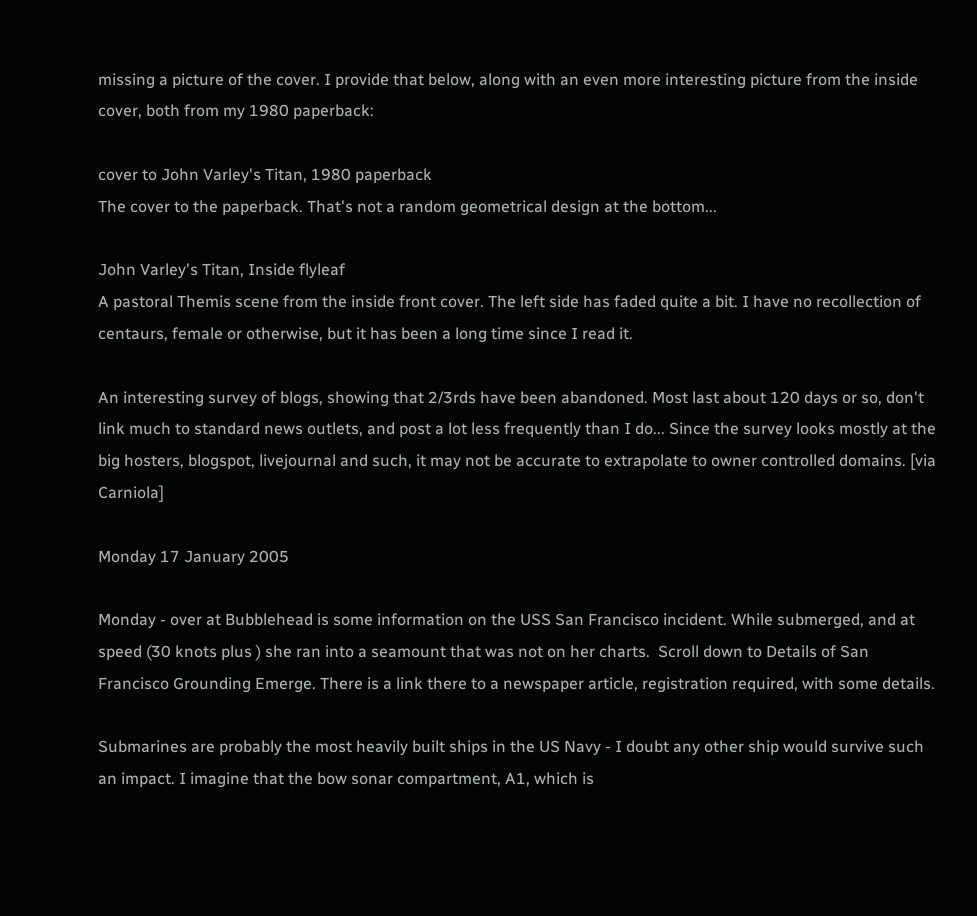missing a picture of the cover. I provide that below, along with an even more interesting picture from the inside cover, both from my 1980 paperback:

cover to John Varley's Titan, 1980 paperback
The cover to the paperback. That's not a random geometrical design at the bottom...

John Varley's Titan, Inside flyleaf
A pastoral Themis scene from the inside front cover. The left side has faded quite a bit. I have no recollection of centaurs, female or otherwise, but it has been a long time since I read it.

An interesting survey of blogs, showing that 2/3rds have been abandoned. Most last about 120 days or so, don't link much to standard news outlets, and post a lot less frequently than I do... Since the survey looks mostly at the big hosters, blogspot, livejournal and such, it may not be accurate to extrapolate to owner controlled domains. [via Carniola]

Monday 17 January 2005

Monday - over at Bubblehead is some information on the USS San Francisco incident. While submerged, and at speed (30 knots plus ) she ran into a seamount that was not on her charts.  Scroll down to Details of San Francisco Grounding Emerge. There is a link there to a newspaper article, registration required, with some details.

Submarines are probably the most heavily built ships in the US Navy - I doubt any other ship would survive such an impact. I imagine that the bow sonar compartment, A1, which is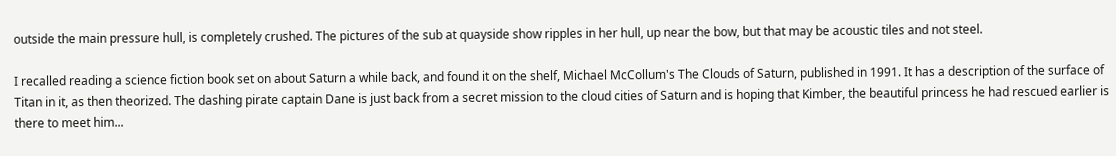outside the main pressure hull, is completely crushed. The pictures of the sub at quayside show ripples in her hull, up near the bow, but that may be acoustic tiles and not steel.

I recalled reading a science fiction book set on about Saturn a while back, and found it on the shelf, Michael McCollum's The Clouds of Saturn, published in 1991. It has a description of the surface of Titan in it, as then theorized. The dashing pirate captain Dane is just back from a secret mission to the cloud cities of Saturn and is hoping that Kimber, the beautiful princess he had rescued earlier is there to meet him...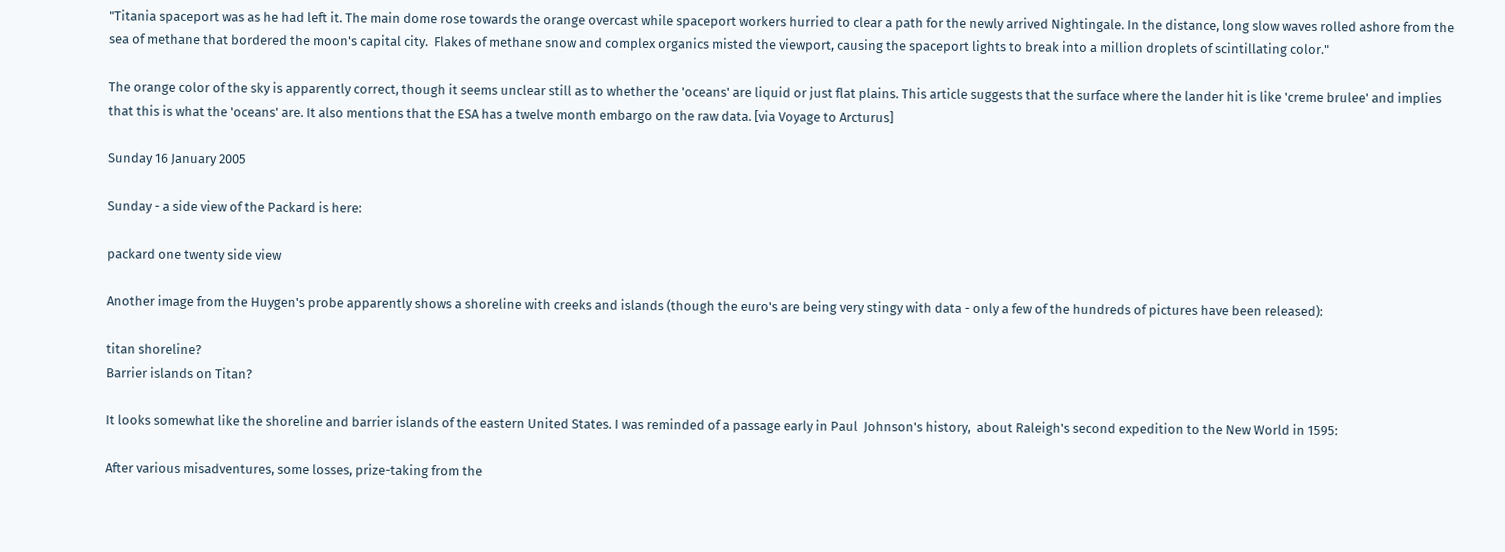"Titania spaceport was as he had left it. The main dome rose towards the orange overcast while spaceport workers hurried to clear a path for the newly arrived Nightingale. In the distance, long slow waves rolled ashore from the sea of methane that bordered the moon's capital city.  Flakes of methane snow and complex organics misted the viewport, causing the spaceport lights to break into a million droplets of scintillating color."

The orange color of the sky is apparently correct, though it seems unclear still as to whether the 'oceans' are liquid or just flat plains. This article suggests that the surface where the lander hit is like 'creme brulee' and implies that this is what the 'oceans' are. It also mentions that the ESA has a twelve month embargo on the raw data. [via Voyage to Arcturus]

Sunday 16 January 2005

Sunday - a side view of the Packard is here:

packard one twenty side view

Another image from the Huygen's probe apparently shows a shoreline with creeks and islands (though the euro's are being very stingy with data - only a few of the hundreds of pictures have been released):

titan shoreline?
Barrier islands on Titan?

It looks somewhat like the shoreline and barrier islands of the eastern United States. I was reminded of a passage early in Paul  Johnson's history,  about Raleigh's second expedition to the New World in 1595:

After various misadventures, some losses, prize-taking from the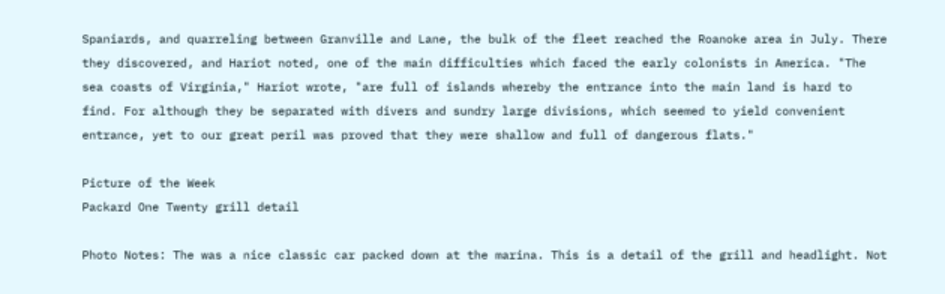Spaniards, and quarreling between Granville and Lane, the bulk of the fleet reached the Roanoke area in July. There they discovered, and Hariot noted, one of the main difficulties which faced the early colonists in America. "The sea coasts of Virginia," Hariot wrote, "are full of islands whereby the entrance into the main land is hard to find. For although they be separated with divers and sundry large divisions, which seemed to yield convenient entrance, yet to our great peril was proved that they were shallow and full of dangerous flats."

Picture of the Week
Packard One Twenty grill detail

Photo Notes: The was a nice classic car packed down at the marina. This is a detail of the grill and headlight. Not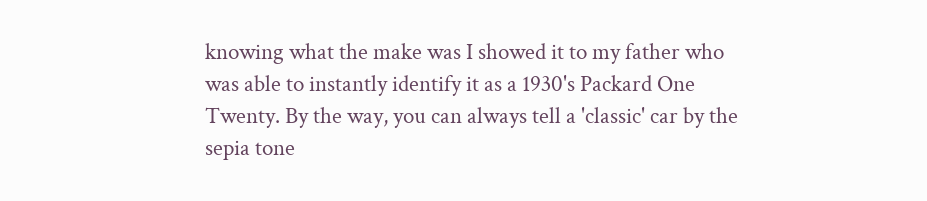knowing what the make was I showed it to my father who was able to instantly identify it as a 1930's Packard One Twenty. By the way, you can always tell a 'classic' car by the sepia tone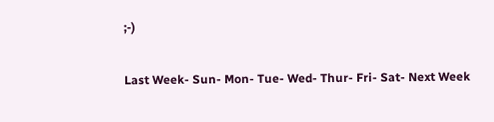;-)

Last Week- Sun- Mon- Tue- Wed- Thur- Fri- Sat- Next Week